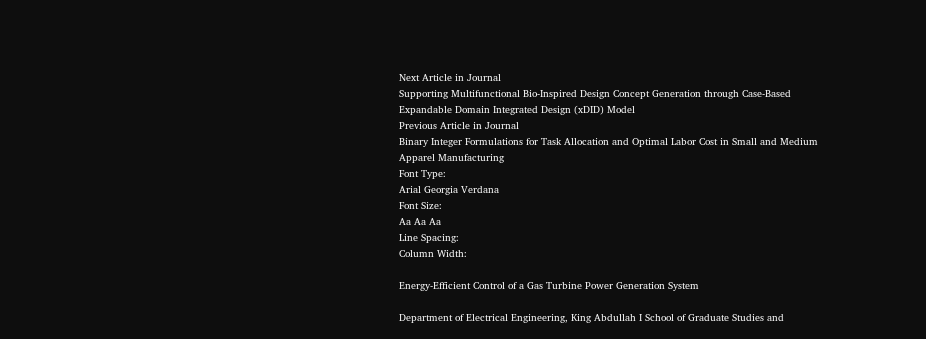Next Article in Journal
Supporting Multifunctional Bio-Inspired Design Concept Generation through Case-Based Expandable Domain Integrated Design (xDID) Model
Previous Article in Journal
Binary Integer Formulations for Task Allocation and Optimal Labor Cost in Small and Medium Apparel Manufacturing
Font Type:
Arial Georgia Verdana
Font Size:
Aa Aa Aa
Line Spacing:
Column Width:

Energy-Efficient Control of a Gas Turbine Power Generation System

Department of Electrical Engineering, King Abdullah I School of Graduate Studies and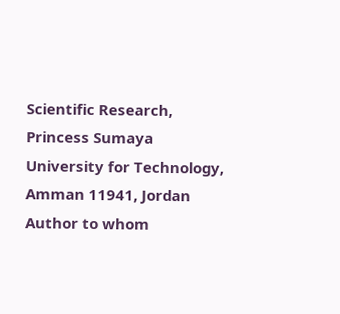Scientific Research, Princess Sumaya University for Technology, Amman 11941, Jordan
Author to whom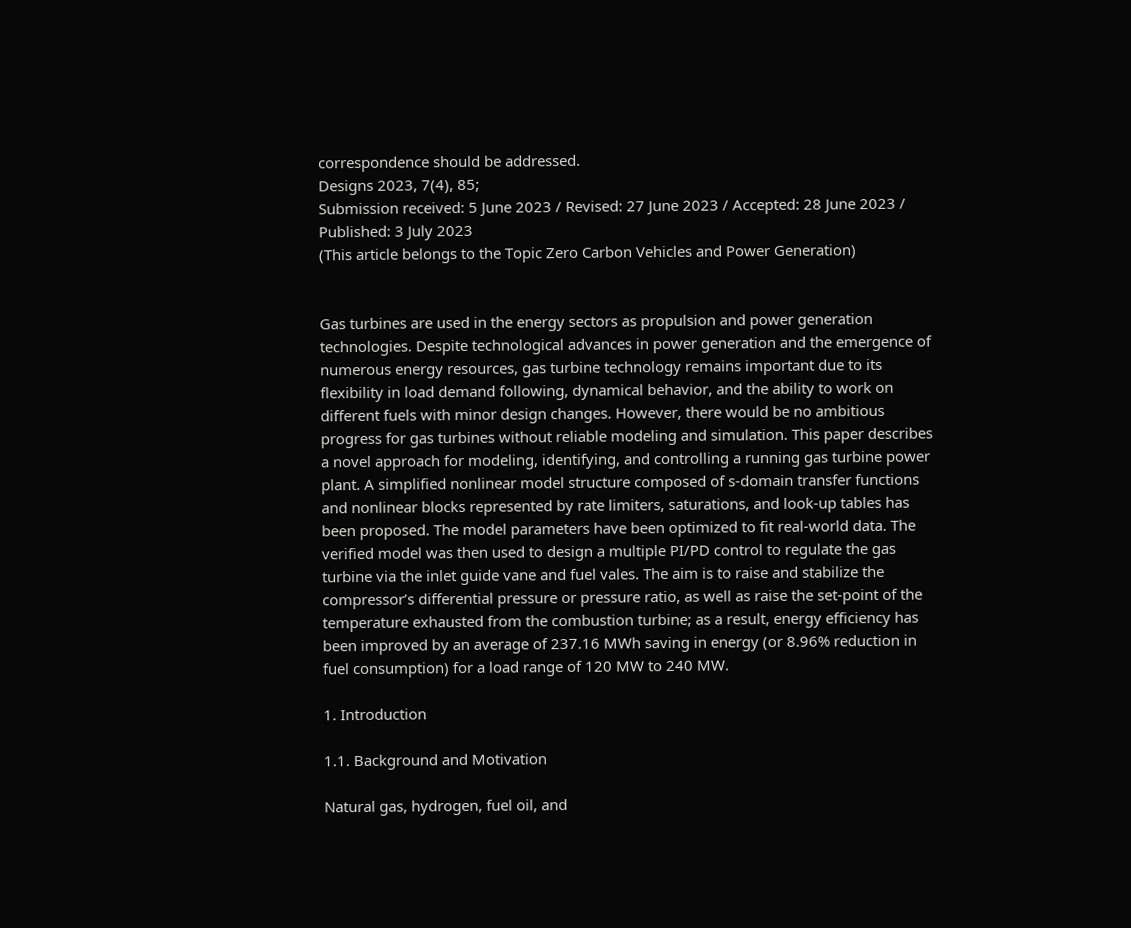correspondence should be addressed.
Designs 2023, 7(4), 85;
Submission received: 5 June 2023 / Revised: 27 June 2023 / Accepted: 28 June 2023 / Published: 3 July 2023
(This article belongs to the Topic Zero Carbon Vehicles and Power Generation)


Gas turbines are used in the energy sectors as propulsion and power generation technologies. Despite technological advances in power generation and the emergence of numerous energy resources, gas turbine technology remains important due to its flexibility in load demand following, dynamical behavior, and the ability to work on different fuels with minor design changes. However, there would be no ambitious progress for gas turbines without reliable modeling and simulation. This paper describes a novel approach for modeling, identifying, and controlling a running gas turbine power plant. A simplified nonlinear model structure composed of s-domain transfer functions and nonlinear blocks represented by rate limiters, saturations, and look-up tables has been proposed. The model parameters have been optimized to fit real-world data. The verified model was then used to design a multiple PI/PD control to regulate the gas turbine via the inlet guide vane and fuel vales. The aim is to raise and stabilize the compressor’s differential pressure or pressure ratio, as well as raise the set-point of the temperature exhausted from the combustion turbine; as a result, energy efficiency has been improved by an average of 237.16 MWh saving in energy (or 8.96% reduction in fuel consumption) for a load range of 120 MW to 240 MW.

1. Introduction

1.1. Background and Motivation

Natural gas, hydrogen, fuel oil, and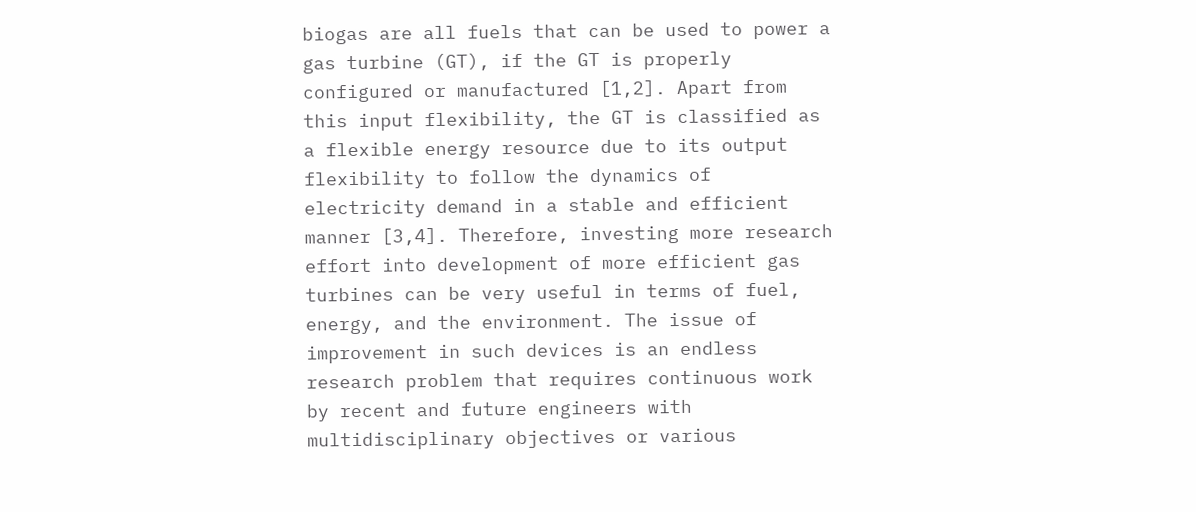biogas are all fuels that can be used to power a gas turbine (GT), if the GT is properly configured or manufactured [1,2]. Apart from this input flexibility, the GT is classified as a flexible energy resource due to its output flexibility to follow the dynamics of electricity demand in a stable and efficient manner [3,4]. Therefore, investing more research effort into development of more efficient gas turbines can be very useful in terms of fuel, energy, and the environment. The issue of improvement in such devices is an endless research problem that requires continuous work by recent and future engineers with multidisciplinary objectives or various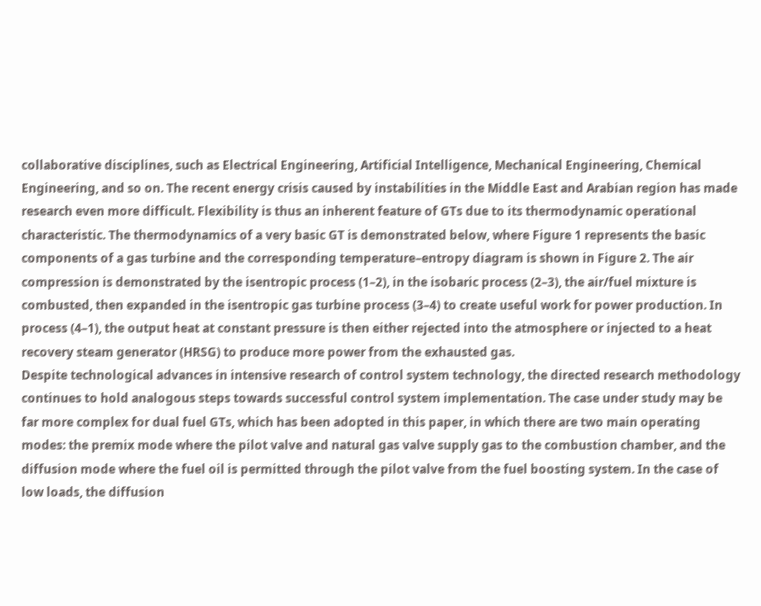collaborative disciplines, such as Electrical Engineering, Artificial Intelligence, Mechanical Engineering, Chemical Engineering, and so on. The recent energy crisis caused by instabilities in the Middle East and Arabian region has made research even more difficult. Flexibility is thus an inherent feature of GTs due to its thermodynamic operational characteristic. The thermodynamics of a very basic GT is demonstrated below, where Figure 1 represents the basic components of a gas turbine and the corresponding temperature–entropy diagram is shown in Figure 2. The air compression is demonstrated by the isentropic process (1–2), in the isobaric process (2–3), the air/fuel mixture is combusted, then expanded in the isentropic gas turbine process (3–4) to create useful work for power production. In process (4–1), the output heat at constant pressure is then either rejected into the atmosphere or injected to a heat recovery steam generator (HRSG) to produce more power from the exhausted gas.
Despite technological advances in intensive research of control system technology, the directed research methodology continues to hold analogous steps towards successful control system implementation. The case under study may be far more complex for dual fuel GTs, which has been adopted in this paper, in which there are two main operating modes: the premix mode where the pilot valve and natural gas valve supply gas to the combustion chamber, and the diffusion mode where the fuel oil is permitted through the pilot valve from the fuel boosting system. In the case of low loads, the diffusion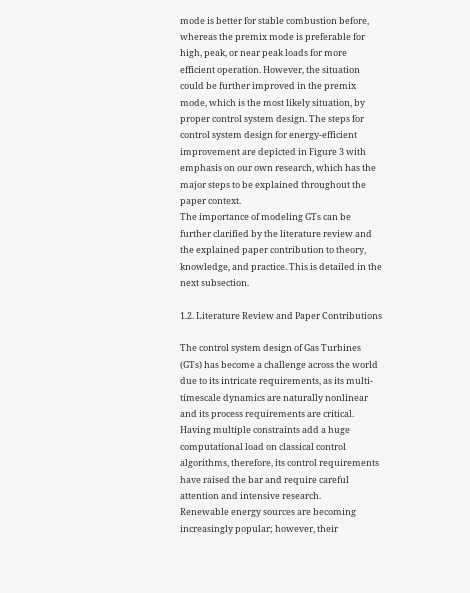mode is better for stable combustion before, whereas the premix mode is preferable for high, peak, or near peak loads for more efficient operation. However, the situation could be further improved in the premix mode, which is the most likely situation, by proper control system design. The steps for control system design for energy-efficient improvement are depicted in Figure 3 with emphasis on our own research, which has the major steps to be explained throughout the paper context.
The importance of modeling GTs can be further clarified by the literature review and the explained paper contribution to theory, knowledge, and practice. This is detailed in the next subsection.

1.2. Literature Review and Paper Contributions

The control system design of Gas Turbines (GTs) has become a challenge across the world due to its intricate requirements, as its multi-timescale dynamics are naturally nonlinear and its process requirements are critical. Having multiple constraints add a huge computational load on classical control algorithms, therefore, its control requirements have raised the bar and require careful attention and intensive research.
Renewable energy sources are becoming increasingly popular; however, their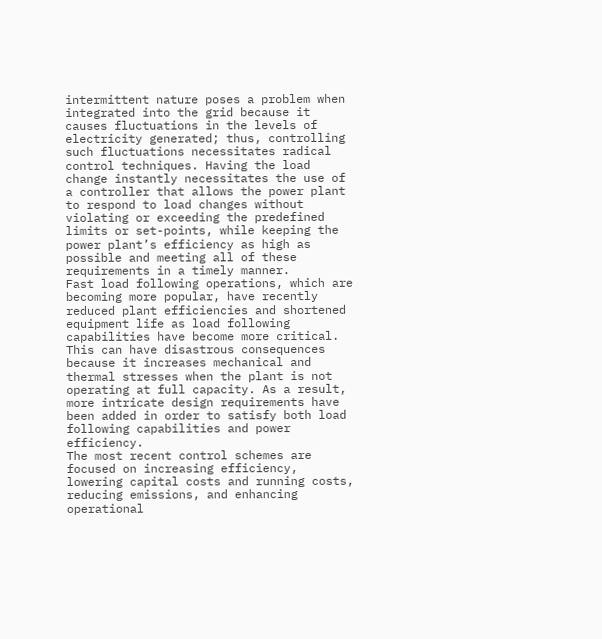intermittent nature poses a problem when integrated into the grid because it causes fluctuations in the levels of electricity generated; thus, controlling such fluctuations necessitates radical control techniques. Having the load change instantly necessitates the use of a controller that allows the power plant to respond to load changes without violating or exceeding the predefined limits or set-points, while keeping the power plant’s efficiency as high as possible and meeting all of these requirements in a timely manner.
Fast load following operations, which are becoming more popular, have recently reduced plant efficiencies and shortened equipment life as load following capabilities have become more critical. This can have disastrous consequences because it increases mechanical and thermal stresses when the plant is not operating at full capacity. As a result, more intricate design requirements have been added in order to satisfy both load following capabilities and power efficiency.
The most recent control schemes are focused on increasing efficiency, lowering capital costs and running costs, reducing emissions, and enhancing operational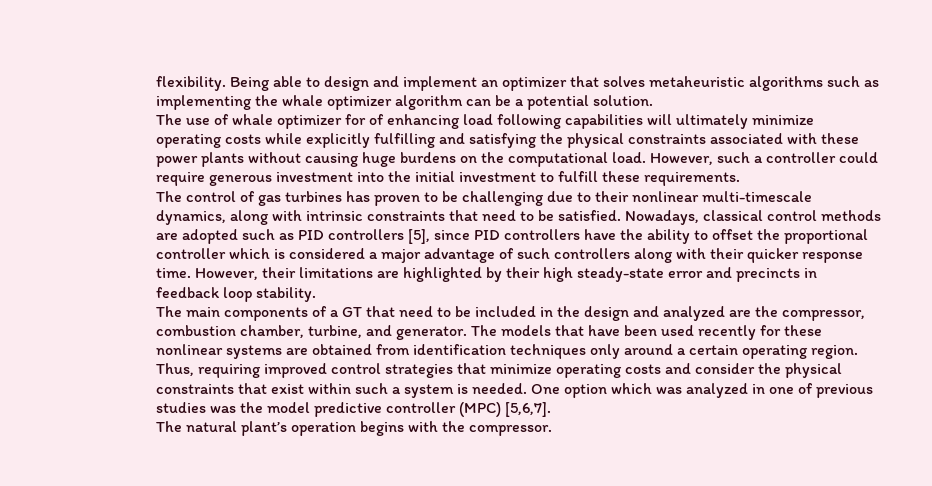flexibility. Being able to design and implement an optimizer that solves metaheuristic algorithms such as implementing the whale optimizer algorithm can be a potential solution.
The use of whale optimizer for of enhancing load following capabilities will ultimately minimize operating costs while explicitly fulfilling and satisfying the physical constraints associated with these power plants without causing huge burdens on the computational load. However, such a controller could require generous investment into the initial investment to fulfill these requirements.
The control of gas turbines has proven to be challenging due to their nonlinear multi-timescale dynamics, along with intrinsic constraints that need to be satisfied. Nowadays, classical control methods are adopted such as PID controllers [5], since PID controllers have the ability to offset the proportional controller which is considered a major advantage of such controllers along with their quicker response time. However, their limitations are highlighted by their high steady-state error and precincts in feedback loop stability.
The main components of a GT that need to be included in the design and analyzed are the compressor, combustion chamber, turbine, and generator. The models that have been used recently for these nonlinear systems are obtained from identification techniques only around a certain operating region. Thus, requiring improved control strategies that minimize operating costs and consider the physical constraints that exist within such a system is needed. One option which was analyzed in one of previous studies was the model predictive controller (MPC) [5,6,7].
The natural plant’s operation begins with the compressor.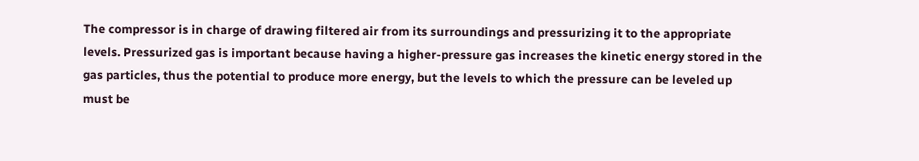The compressor is in charge of drawing filtered air from its surroundings and pressurizing it to the appropriate levels. Pressurized gas is important because having a higher-pressure gas increases the kinetic energy stored in the gas particles, thus the potential to produce more energy, but the levels to which the pressure can be leveled up must be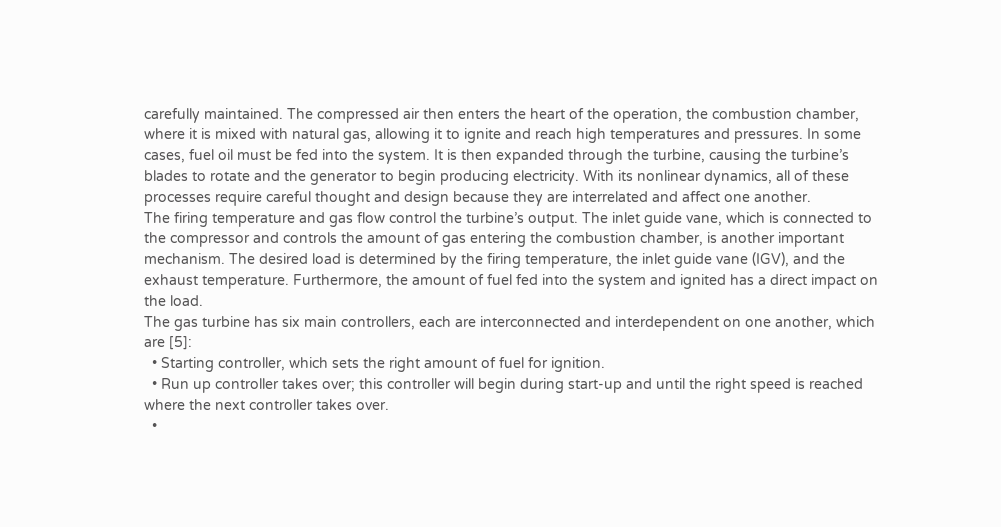carefully maintained. The compressed air then enters the heart of the operation, the combustion chamber, where it is mixed with natural gas, allowing it to ignite and reach high temperatures and pressures. In some cases, fuel oil must be fed into the system. It is then expanded through the turbine, causing the turbine’s blades to rotate and the generator to begin producing electricity. With its nonlinear dynamics, all of these processes require careful thought and design because they are interrelated and affect one another.
The firing temperature and gas flow control the turbine’s output. The inlet guide vane, which is connected to the compressor and controls the amount of gas entering the combustion chamber, is another important mechanism. The desired load is determined by the firing temperature, the inlet guide vane (IGV), and the exhaust temperature. Furthermore, the amount of fuel fed into the system and ignited has a direct impact on the load.
The gas turbine has six main controllers, each are interconnected and interdependent on one another, which are [5]:
  • Starting controller, which sets the right amount of fuel for ignition.
  • Run up controller takes over; this controller will begin during start-up and until the right speed is reached where the next controller takes over.
  •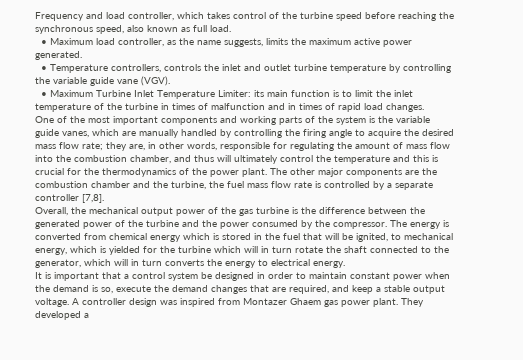Frequency and load controller, which takes control of the turbine speed before reaching the synchronous speed, also known as full load.
  • Maximum load controller, as the name suggests, limits the maximum active power generated.
  • Temperature controllers, controls the inlet and outlet turbine temperature by controlling the variable guide vane (VGV).
  • Maximum Turbine Inlet Temperature Limiter: its main function is to limit the inlet temperature of the turbine in times of malfunction and in times of rapid load changes.
One of the most important components and working parts of the system is the variable guide vanes, which are manually handled by controlling the firing angle to acquire the desired mass flow rate; they are, in other words, responsible for regulating the amount of mass flow into the combustion chamber, and thus will ultimately control the temperature and this is crucial for the thermodynamics of the power plant. The other major components are the combustion chamber and the turbine, the fuel mass flow rate is controlled by a separate controller [7,8].
Overall, the mechanical output power of the gas turbine is the difference between the generated power of the turbine and the power consumed by the compressor. The energy is converted from chemical energy which is stored in the fuel that will be ignited, to mechanical energy, which is yielded for the turbine which will in turn rotate the shaft connected to the generator, which will in turn converts the energy to electrical energy.
It is important that a control system be designed in order to maintain constant power when the demand is so, execute the demand changes that are required, and keep a stable output voltage. A controller design was inspired from Montazer Ghaem gas power plant. They developed a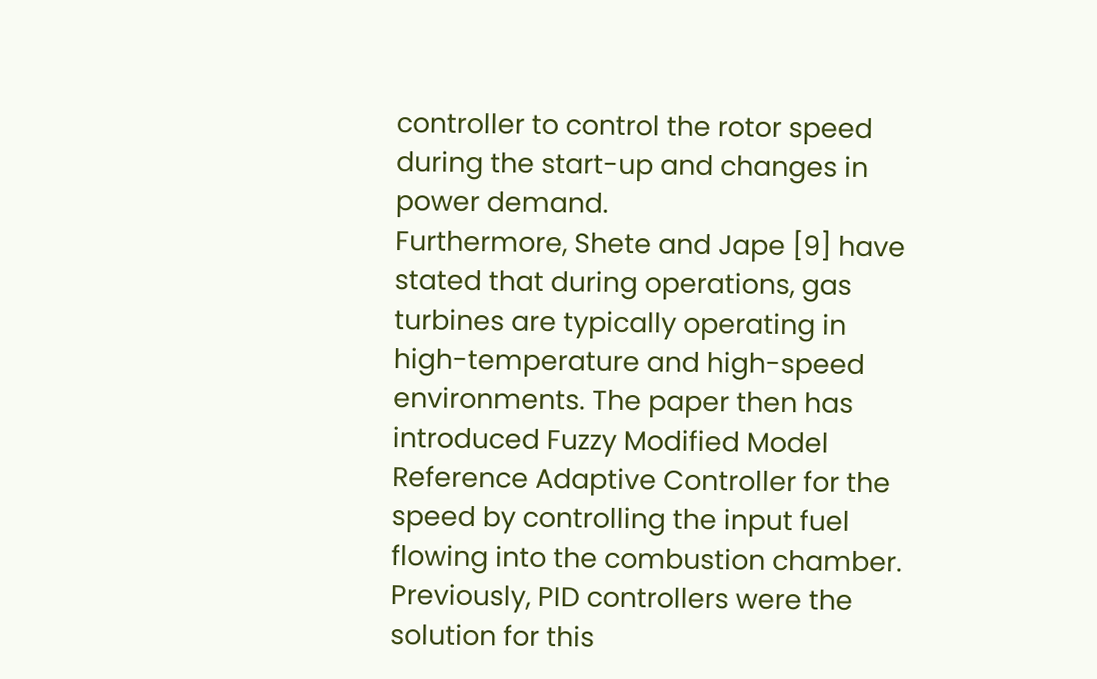controller to control the rotor speed during the start-up and changes in power demand.
Furthermore, Shete and Jape [9] have stated that during operations, gas turbines are typically operating in high-temperature and high-speed environments. The paper then has introduced Fuzzy Modified Model Reference Adaptive Controller for the speed by controlling the input fuel flowing into the combustion chamber.
Previously, PID controllers were the solution for this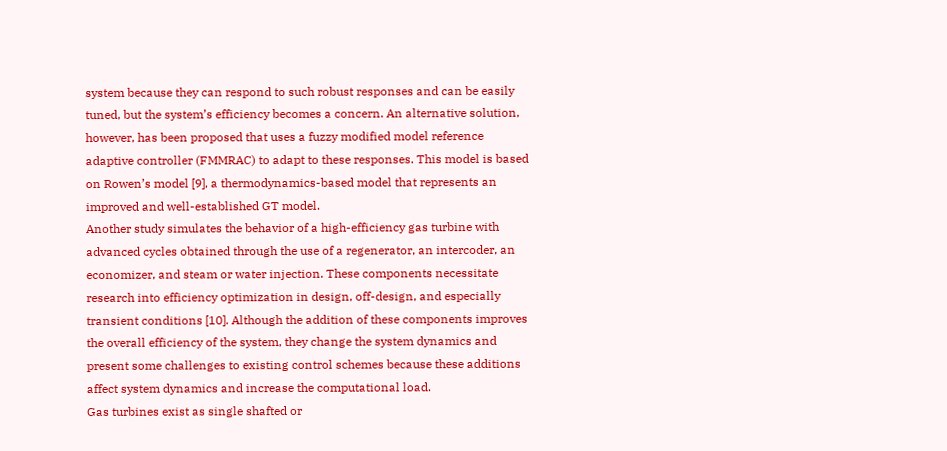system because they can respond to such robust responses and can be easily tuned, but the system’s efficiency becomes a concern. An alternative solution, however, has been proposed that uses a fuzzy modified model reference adaptive controller (FMMRAC) to adapt to these responses. This model is based on Rowen’s model [9], a thermodynamics-based model that represents an improved and well-established GT model.
Another study simulates the behavior of a high-efficiency gas turbine with advanced cycles obtained through the use of a regenerator, an intercoder, an economizer, and steam or water injection. These components necessitate research into efficiency optimization in design, off-design, and especially transient conditions [10]. Although the addition of these components improves the overall efficiency of the system, they change the system dynamics and present some challenges to existing control schemes because these additions affect system dynamics and increase the computational load.
Gas turbines exist as single shafted or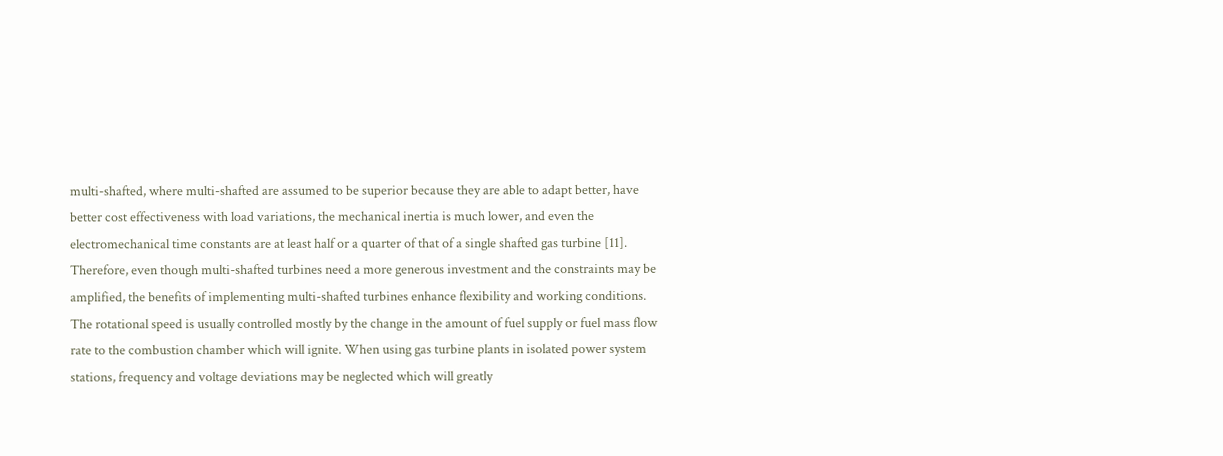multi-shafted, where multi-shafted are assumed to be superior because they are able to adapt better, have better cost effectiveness with load variations, the mechanical inertia is much lower, and even the electromechanical time constants are at least half or a quarter of that of a single shafted gas turbine [11]. Therefore, even though multi-shafted turbines need a more generous investment and the constraints may be amplified, the benefits of implementing multi-shafted turbines enhance flexibility and working conditions.
The rotational speed is usually controlled mostly by the change in the amount of fuel supply or fuel mass flow rate to the combustion chamber which will ignite. When using gas turbine plants in isolated power system stations, frequency and voltage deviations may be neglected which will greatly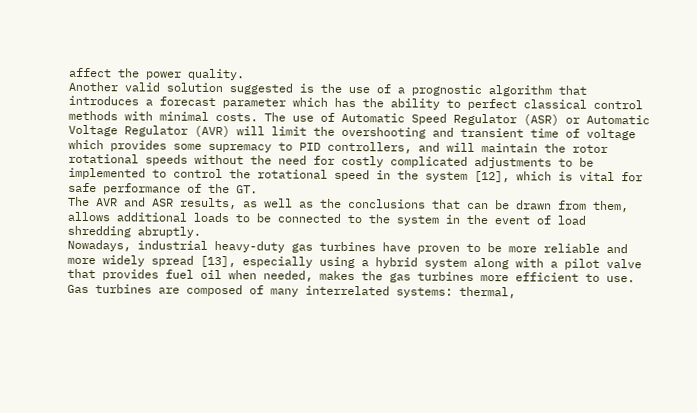affect the power quality.
Another valid solution suggested is the use of a prognostic algorithm that introduces a forecast parameter which has the ability to perfect classical control methods with minimal costs. The use of Automatic Speed Regulator (ASR) or Automatic Voltage Regulator (AVR) will limit the overshooting and transient time of voltage which provides some supremacy to PID controllers, and will maintain the rotor rotational speeds without the need for costly complicated adjustments to be implemented to control the rotational speed in the system [12], which is vital for safe performance of the GT.
The AVR and ASR results, as well as the conclusions that can be drawn from them, allows additional loads to be connected to the system in the event of load shredding abruptly.
Nowadays, industrial heavy-duty gas turbines have proven to be more reliable and more widely spread [13], especially using a hybrid system along with a pilot valve that provides fuel oil when needed, makes the gas turbines more efficient to use.
Gas turbines are composed of many interrelated systems: thermal,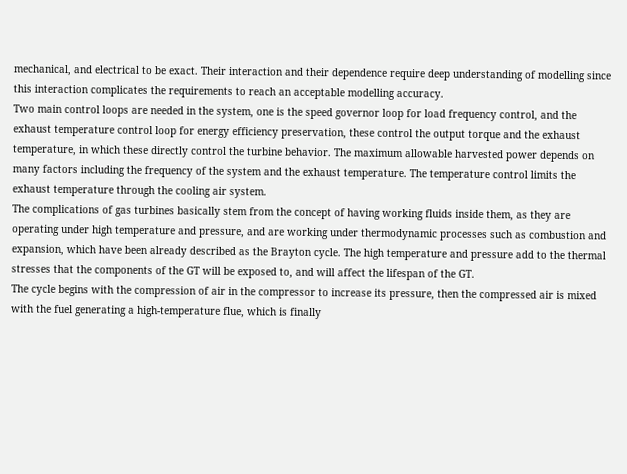mechanical, and electrical to be exact. Their interaction and their dependence require deep understanding of modelling since this interaction complicates the requirements to reach an acceptable modelling accuracy.
Two main control loops are needed in the system, one is the speed governor loop for load frequency control, and the exhaust temperature control loop for energy efficiency preservation, these control the output torque and the exhaust temperature, in which these directly control the turbine behavior. The maximum allowable harvested power depends on many factors including the frequency of the system and the exhaust temperature. The temperature control limits the exhaust temperature through the cooling air system.
The complications of gas turbines basically stem from the concept of having working fluids inside them, as they are operating under high temperature and pressure, and are working under thermodynamic processes such as combustion and expansion, which have been already described as the Brayton cycle. The high temperature and pressure add to the thermal stresses that the components of the GT will be exposed to, and will affect the lifespan of the GT.
The cycle begins with the compression of air in the compressor to increase its pressure, then the compressed air is mixed with the fuel generating a high-temperature flue, which is finally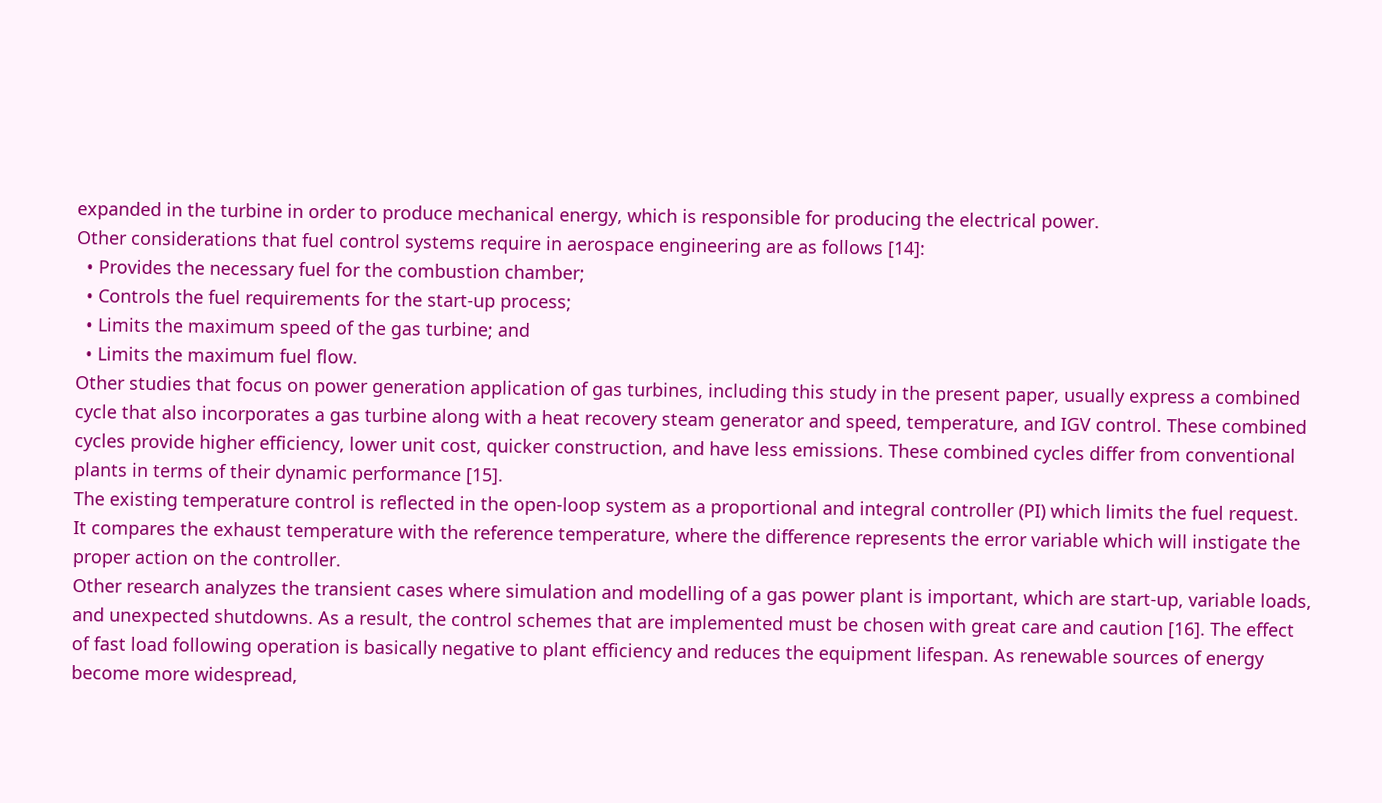expanded in the turbine in order to produce mechanical energy, which is responsible for producing the electrical power.
Other considerations that fuel control systems require in aerospace engineering are as follows [14]:
  • Provides the necessary fuel for the combustion chamber;
  • Controls the fuel requirements for the start-up process;
  • Limits the maximum speed of the gas turbine; and
  • Limits the maximum fuel flow.
Other studies that focus on power generation application of gas turbines, including this study in the present paper, usually express a combined cycle that also incorporates a gas turbine along with a heat recovery steam generator and speed, temperature, and IGV control. These combined cycles provide higher efficiency, lower unit cost, quicker construction, and have less emissions. These combined cycles differ from conventional plants in terms of their dynamic performance [15].
The existing temperature control is reflected in the open-loop system as a proportional and integral controller (PI) which limits the fuel request. It compares the exhaust temperature with the reference temperature, where the difference represents the error variable which will instigate the proper action on the controller.
Other research analyzes the transient cases where simulation and modelling of a gas power plant is important, which are start-up, variable loads, and unexpected shutdowns. As a result, the control schemes that are implemented must be chosen with great care and caution [16]. The effect of fast load following operation is basically negative to plant efficiency and reduces the equipment lifespan. As renewable sources of energy become more widespread,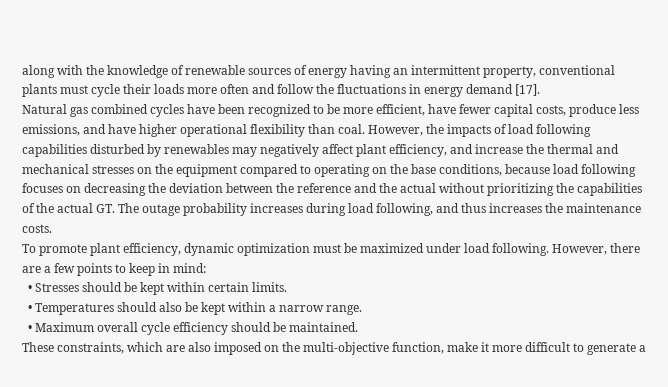along with the knowledge of renewable sources of energy having an intermittent property, conventional plants must cycle their loads more often and follow the fluctuations in energy demand [17].
Natural gas combined cycles have been recognized to be more efficient, have fewer capital costs, produce less emissions, and have higher operational flexibility than coal. However, the impacts of load following capabilities disturbed by renewables may negatively affect plant efficiency, and increase the thermal and mechanical stresses on the equipment compared to operating on the base conditions, because load following focuses on decreasing the deviation between the reference and the actual without prioritizing the capabilities of the actual GT. The outage probability increases during load following, and thus increases the maintenance costs.
To promote plant efficiency, dynamic optimization must be maximized under load following. However, there are a few points to keep in mind:
  • Stresses should be kept within certain limits.
  • Temperatures should also be kept within a narrow range.
  • Maximum overall cycle efficiency should be maintained.
These constraints, which are also imposed on the multi-objective function, make it more difficult to generate a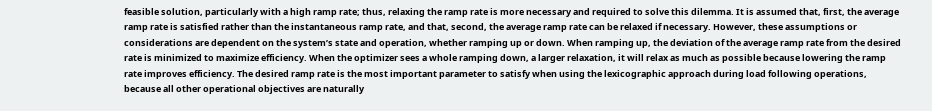feasible solution, particularly with a high ramp rate; thus, relaxing the ramp rate is more necessary and required to solve this dilemma. It is assumed that, first, the average ramp rate is satisfied rather than the instantaneous ramp rate, and that, second, the average ramp rate can be relaxed if necessary. However, these assumptions or considerations are dependent on the system’s state and operation, whether ramping up or down. When ramping up, the deviation of the average ramp rate from the desired rate is minimized to maximize efficiency. When the optimizer sees a whole ramping down, a larger relaxation, it will relax as much as possible because lowering the ramp rate improves efficiency. The desired ramp rate is the most important parameter to satisfy when using the lexicographic approach during load following operations, because all other operational objectives are naturally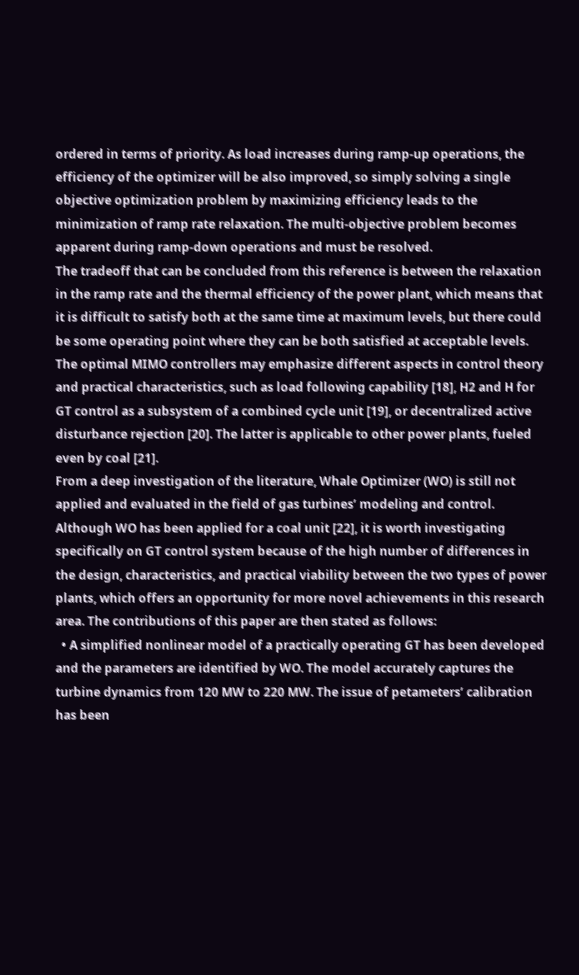ordered in terms of priority. As load increases during ramp-up operations, the efficiency of the optimizer will be also improved, so simply solving a single objective optimization problem by maximizing efficiency leads to the minimization of ramp rate relaxation. The multi-objective problem becomes apparent during ramp-down operations and must be resolved.
The tradeoff that can be concluded from this reference is between the relaxation in the ramp rate and the thermal efficiency of the power plant, which means that it is difficult to satisfy both at the same time at maximum levels, but there could be some operating point where they can be both satisfied at acceptable levels. The optimal MIMO controllers may emphasize different aspects in control theory and practical characteristics, such as load following capability [18], H2 and H for GT control as a subsystem of a combined cycle unit [19], or decentralized active disturbance rejection [20]. The latter is applicable to other power plants, fueled even by coal [21].
From a deep investigation of the literature, Whale Optimizer (WO) is still not applied and evaluated in the field of gas turbines’ modeling and control. Although WO has been applied for a coal unit [22], it is worth investigating specifically on GT control system because of the high number of differences in the design, characteristics, and practical viability between the two types of power plants, which offers an opportunity for more novel achievements in this research area. The contributions of this paper are then stated as follows:
  • A simplified nonlinear model of a practically operating GT has been developed and the parameters are identified by WO. The model accurately captures the turbine dynamics from 120 MW to 220 MW. The issue of petameters’ calibration has been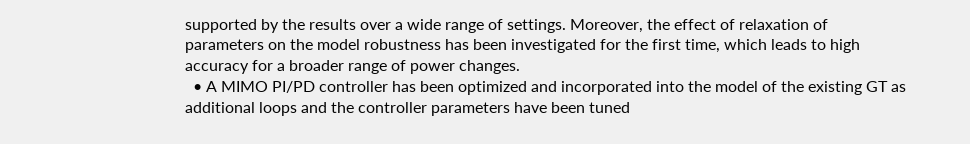supported by the results over a wide range of settings. Moreover, the effect of relaxation of parameters on the model robustness has been investigated for the first time, which leads to high accuracy for a broader range of power changes.
  • A MIMO PI/PD controller has been optimized and incorporated into the model of the existing GT as additional loops and the controller parameters have been tuned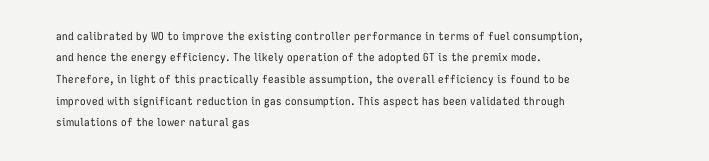and calibrated by WO to improve the existing controller performance in terms of fuel consumption, and hence the energy efficiency. The likely operation of the adopted GT is the premix mode. Therefore, in light of this practically feasible assumption, the overall efficiency is found to be improved with significant reduction in gas consumption. This aspect has been validated through simulations of the lower natural gas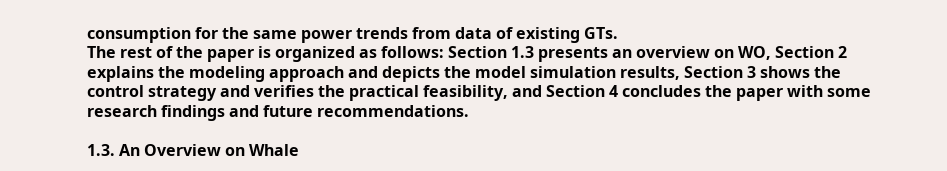consumption for the same power trends from data of existing GTs.
The rest of the paper is organized as follows: Section 1.3 presents an overview on WO, Section 2 explains the modeling approach and depicts the model simulation results, Section 3 shows the control strategy and verifies the practical feasibility, and Section 4 concludes the paper with some research findings and future recommendations.

1.3. An Overview on Whale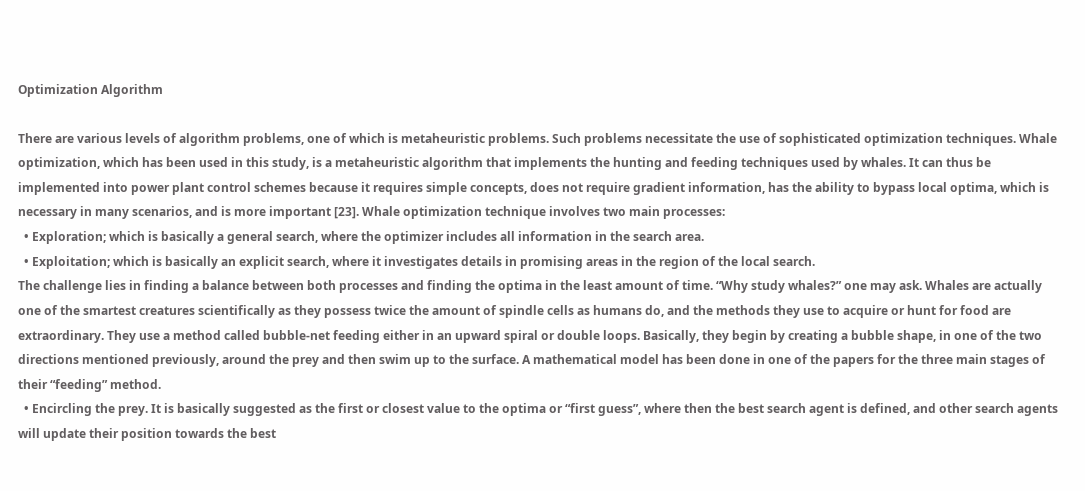Optimization Algorithm

There are various levels of algorithm problems, one of which is metaheuristic problems. Such problems necessitate the use of sophisticated optimization techniques. Whale optimization, which has been used in this study, is a metaheuristic algorithm that implements the hunting and feeding techniques used by whales. It can thus be implemented into power plant control schemes because it requires simple concepts, does not require gradient information, has the ability to bypass local optima, which is necessary in many scenarios, and is more important [23]. Whale optimization technique involves two main processes:
  • Exploration; which is basically a general search, where the optimizer includes all information in the search area.
  • Exploitation; which is basically an explicit search, where it investigates details in promising areas in the region of the local search.
The challenge lies in finding a balance between both processes and finding the optima in the least amount of time. “Why study whales?” one may ask. Whales are actually one of the smartest creatures scientifically as they possess twice the amount of spindle cells as humans do, and the methods they use to acquire or hunt for food are extraordinary. They use a method called bubble-net feeding either in an upward spiral or double loops. Basically, they begin by creating a bubble shape, in one of the two directions mentioned previously, around the prey and then swim up to the surface. A mathematical model has been done in one of the papers for the three main stages of their “feeding” method.
  • Encircling the prey. It is basically suggested as the first or closest value to the optima or “first guess”, where then the best search agent is defined, and other search agents will update their position towards the best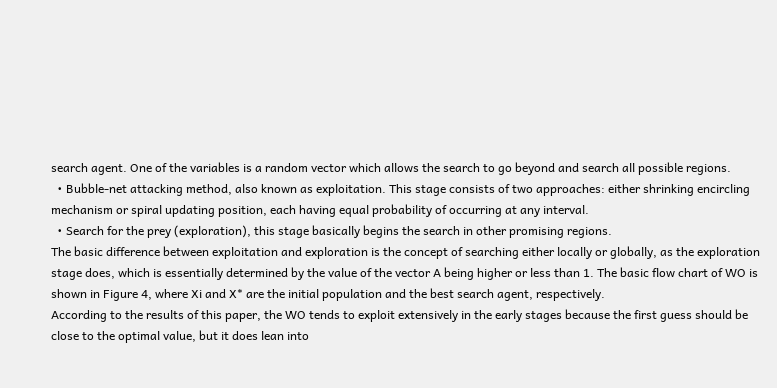search agent. One of the variables is a random vector which allows the search to go beyond and search all possible regions.
  • Bubble-net attacking method, also known as exploitation. This stage consists of two approaches: either shrinking encircling mechanism or spiral updating position, each having equal probability of occurring at any interval.
  • Search for the prey (exploration), this stage basically begins the search in other promising regions.
The basic difference between exploitation and exploration is the concept of searching either locally or globally, as the exploration stage does, which is essentially determined by the value of the vector A being higher or less than 1. The basic flow chart of WO is shown in Figure 4, where Xi and X* are the initial population and the best search agent, respectively.
According to the results of this paper, the WO tends to exploit extensively in the early stages because the first guess should be close to the optimal value, but it does lean into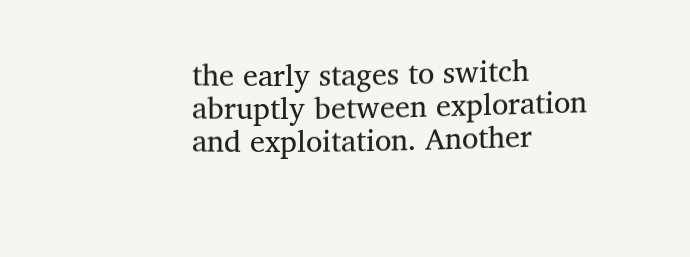the early stages to switch abruptly between exploration and exploitation. Another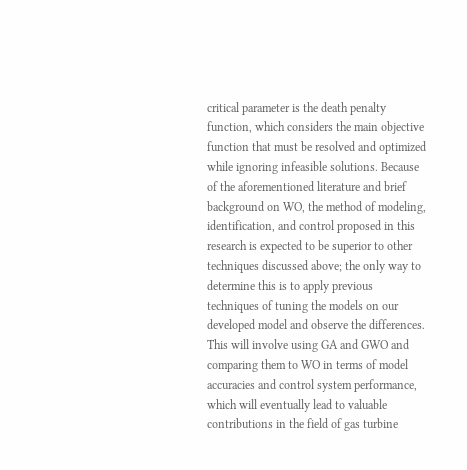critical parameter is the death penalty function, which considers the main objective function that must be resolved and optimized while ignoring infeasible solutions. Because of the aforementioned literature and brief background on WO, the method of modeling, identification, and control proposed in this research is expected to be superior to other techniques discussed above; the only way to determine this is to apply previous techniques of tuning the models on our developed model and observe the differences. This will involve using GA and GWO and comparing them to WO in terms of model accuracies and control system performance, which will eventually lead to valuable contributions in the field of gas turbine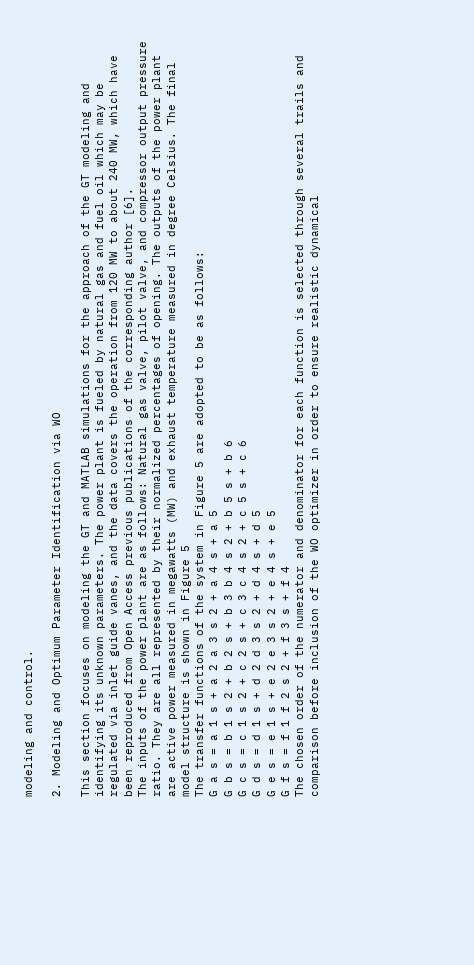modeling and control.

2. Modeling and Optimum Parameter Identification via WO

This section focuses on modeling the GT and MATLAB simulations for the approach of the GT modeling and identifying its unknown parameters. The power plant is fueled by natural gas and fuel oil which may be regulated via inlet guide vanes, and the data covers the operation from 120 MW to about 240 MW, which have been reproduced from Open Access previous publications of the corresponding author [6].
The inputs of the power plant are as follows: Natural gas valve, pilot valve, and compressor output pressure ratio. They are all represented by their normalized percentages of opening. The outputs of the power plant are active power measured in megawatts (MW) and exhaust temperature measured in degree Celsius. The final model structure is shown in Figure 5
The transfer functions of the system in Figure 5 are adopted to be as follows:
G a s = a 1 s + a 2 a 3 s 2 + a 4 s + a 5
G b s = b 1 s 2 + b 2 s + b 3 b 4 s 2 + b 5 s + b 6
G c s = c 1 s 2 + c 2 s + c 3 c 4 s 2 + c 5 s + c 6
G d s = d 1 s + d 2 d 3 s 2 + d 4 s + d 5
G e s = e 1 s + e 2 e 3 s 2 + e 4 s + e 5
G f s = f 1 f 2 s 2 + f 3 s + f 4
The chosen order of the numerator and denominator for each function is selected through several trails and comparison before inclusion of the WO optimizer in order to ensure realistic dynamical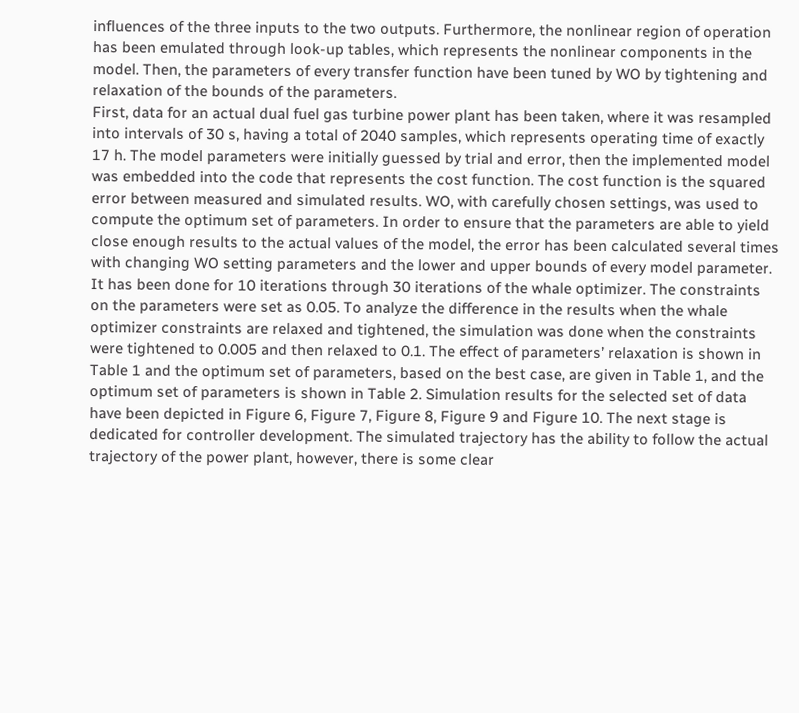influences of the three inputs to the two outputs. Furthermore, the nonlinear region of operation has been emulated through look-up tables, which represents the nonlinear components in the model. Then, the parameters of every transfer function have been tuned by WO by tightening and relaxation of the bounds of the parameters.
First, data for an actual dual fuel gas turbine power plant has been taken, where it was resampled into intervals of 30 s, having a total of 2040 samples, which represents operating time of exactly 17 h. The model parameters were initially guessed by trial and error, then the implemented model was embedded into the code that represents the cost function. The cost function is the squared error between measured and simulated results. WO, with carefully chosen settings, was used to compute the optimum set of parameters. In order to ensure that the parameters are able to yield close enough results to the actual values of the model, the error has been calculated several times with changing WO setting parameters and the lower and upper bounds of every model parameter. It has been done for 10 iterations through 30 iterations of the whale optimizer. The constraints on the parameters were set as 0.05. To analyze the difference in the results when the whale optimizer constraints are relaxed and tightened, the simulation was done when the constraints were tightened to 0.005 and then relaxed to 0.1. The effect of parameters’ relaxation is shown in Table 1 and the optimum set of parameters, based on the best case, are given in Table 1, and the optimum set of parameters is shown in Table 2. Simulation results for the selected set of data have been depicted in Figure 6, Figure 7, Figure 8, Figure 9 and Figure 10. The next stage is dedicated for controller development. The simulated trajectory has the ability to follow the actual trajectory of the power plant, however, there is some clear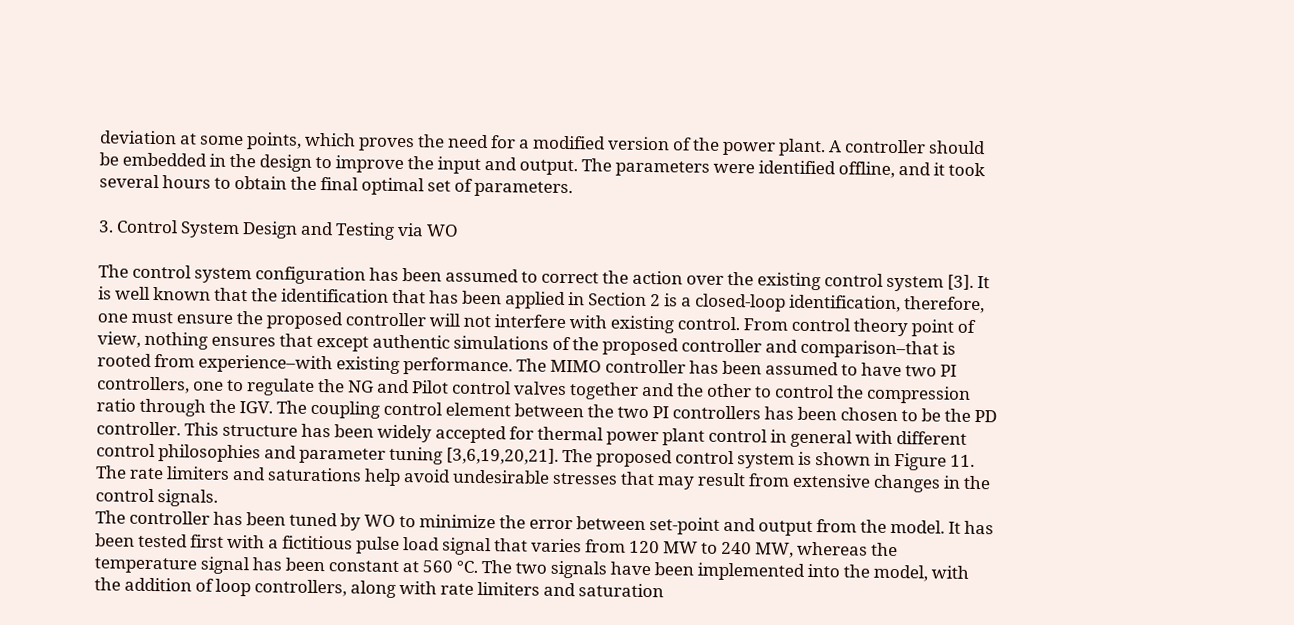deviation at some points, which proves the need for a modified version of the power plant. A controller should be embedded in the design to improve the input and output. The parameters were identified offline, and it took several hours to obtain the final optimal set of parameters.

3. Control System Design and Testing via WO

The control system configuration has been assumed to correct the action over the existing control system [3]. It is well known that the identification that has been applied in Section 2 is a closed-loop identification, therefore, one must ensure the proposed controller will not interfere with existing control. From control theory point of view, nothing ensures that except authentic simulations of the proposed controller and comparison–that is rooted from experience–with existing performance. The MIMO controller has been assumed to have two PI controllers, one to regulate the NG and Pilot control valves together and the other to control the compression ratio through the IGV. The coupling control element between the two PI controllers has been chosen to be the PD controller. This structure has been widely accepted for thermal power plant control in general with different control philosophies and parameter tuning [3,6,19,20,21]. The proposed control system is shown in Figure 11. The rate limiters and saturations help avoid undesirable stresses that may result from extensive changes in the control signals.
The controller has been tuned by WO to minimize the error between set-point and output from the model. It has been tested first with a fictitious pulse load signal that varies from 120 MW to 240 MW, whereas the temperature signal has been constant at 560 °C. The two signals have been implemented into the model, with the addition of loop controllers, along with rate limiters and saturation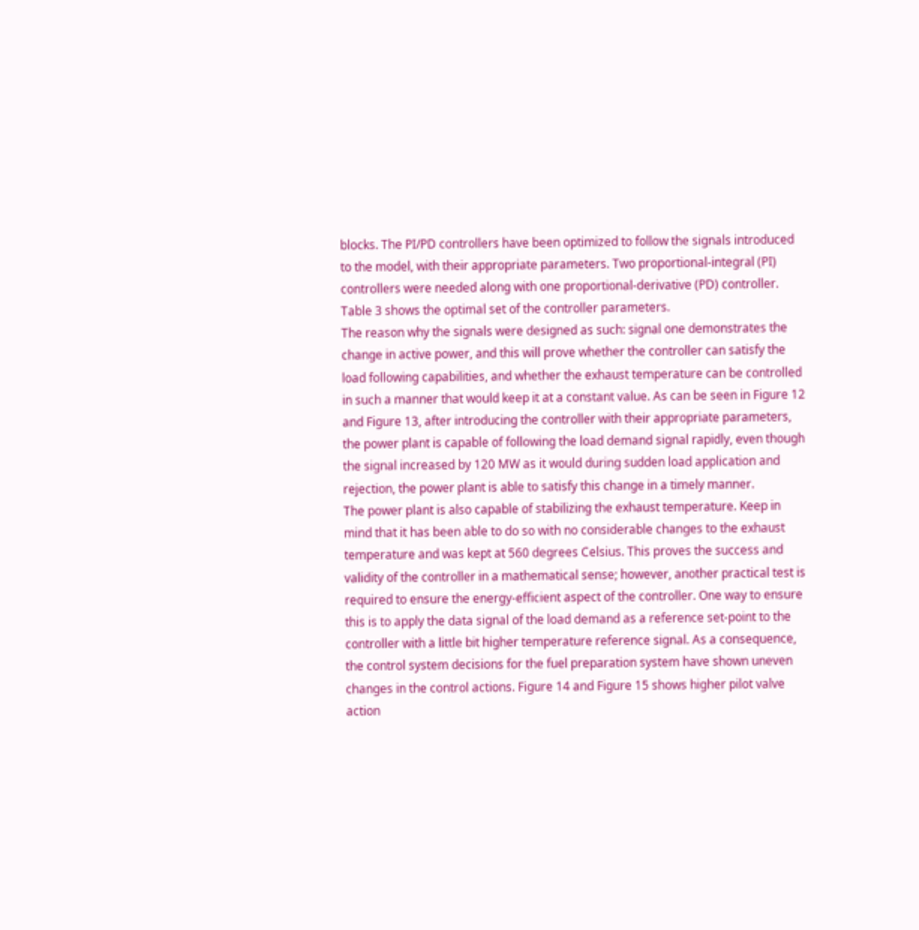blocks. The PI/PD controllers have been optimized to follow the signals introduced to the model, with their appropriate parameters. Two proportional-integral (PI) controllers were needed along with one proportional-derivative (PD) controller. Table 3 shows the optimal set of the controller parameters.
The reason why the signals were designed as such: signal one demonstrates the change in active power, and this will prove whether the controller can satisfy the load following capabilities, and whether the exhaust temperature can be controlled in such a manner that would keep it at a constant value. As can be seen in Figure 12 and Figure 13, after introducing the controller with their appropriate parameters, the power plant is capable of following the load demand signal rapidly, even though the signal increased by 120 MW as it would during sudden load application and rejection, the power plant is able to satisfy this change in a timely manner.
The power plant is also capable of stabilizing the exhaust temperature. Keep in mind that it has been able to do so with no considerable changes to the exhaust temperature and was kept at 560 degrees Celsius. This proves the success and validity of the controller in a mathematical sense; however, another practical test is required to ensure the energy-efficient aspect of the controller. One way to ensure this is to apply the data signal of the load demand as a reference set-point to the controller with a little bit higher temperature reference signal. As a consequence, the control system decisions for the fuel preparation system have shown uneven changes in the control actions. Figure 14 and Figure 15 shows higher pilot valve action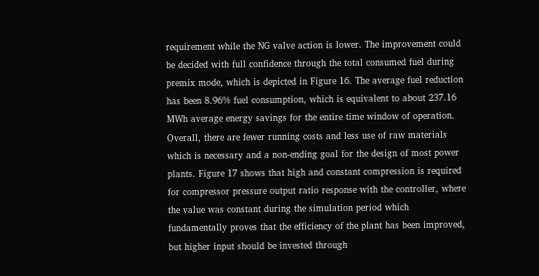requirement while the NG valve action is lower. The improvement could be decided with full confidence through the total consumed fuel during premix mode, which is depicted in Figure 16. The average fuel reduction has been 8.96% fuel consumption, which is equivalent to about 237.16 MWh average energy savings for the entire time window of operation.
Overall, there are fewer running costs and less use of raw materials which is necessary and a non-ending goal for the design of most power plants. Figure 17 shows that high and constant compression is required for compressor pressure output ratio response with the controller, where the value was constant during the simulation period which fundamentally proves that the efficiency of the plant has been improved, but higher input should be invested through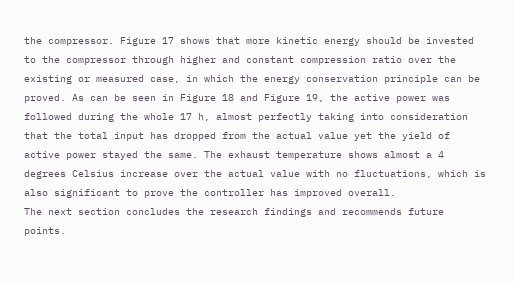the compressor. Figure 17 shows that more kinetic energy should be invested to the compressor through higher and constant compression ratio over the existing or measured case, in which the energy conservation principle can be proved. As can be seen in Figure 18 and Figure 19, the active power was followed during the whole 17 h, almost perfectly taking into consideration that the total input has dropped from the actual value yet the yield of active power stayed the same. The exhaust temperature shows almost a 4 degrees Celsius increase over the actual value with no fluctuations, which is also significant to prove the controller has improved overall.
The next section concludes the research findings and recommends future points.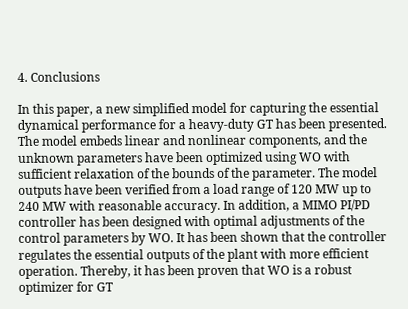4. Conclusions

In this paper, a new simplified model for capturing the essential dynamical performance for a heavy-duty GT has been presented. The model embeds linear and nonlinear components, and the unknown parameters have been optimized using WO with sufficient relaxation of the bounds of the parameter. The model outputs have been verified from a load range of 120 MW up to 240 MW with reasonable accuracy. In addition, a MIMO PI/PD controller has been designed with optimal adjustments of the control parameters by WO. It has been shown that the controller regulates the essential outputs of the plant with more efficient operation. Thereby, it has been proven that WO is a robust optimizer for GT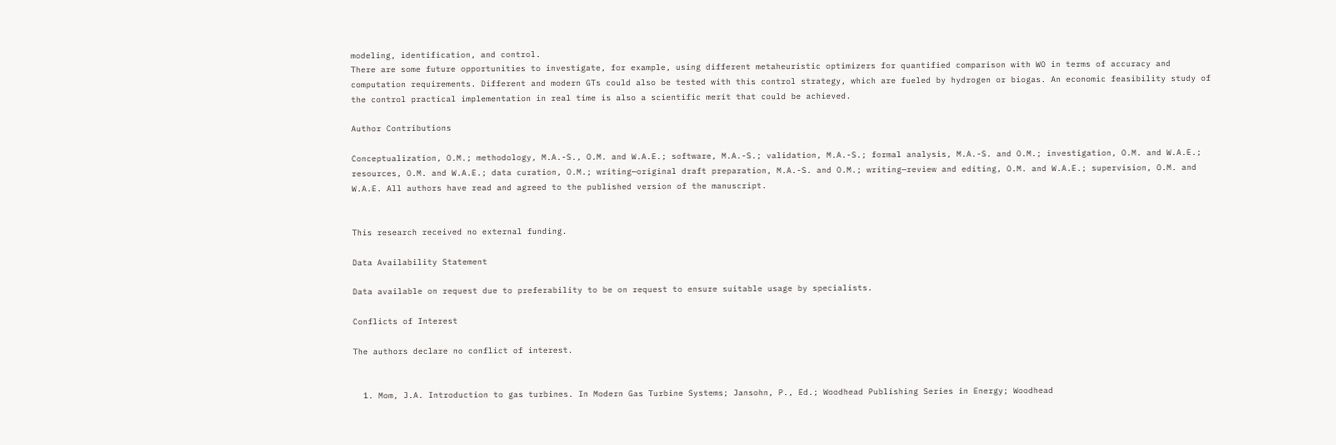modeling, identification, and control.
There are some future opportunities to investigate, for example, using different metaheuristic optimizers for quantified comparison with WO in terms of accuracy and computation requirements. Different and modern GTs could also be tested with this control strategy, which are fueled by hydrogen or biogas. An economic feasibility study of the control practical implementation in real time is also a scientific merit that could be achieved.

Author Contributions

Conceptualization, O.M.; methodology, M.A.-S., O.M. and W.A.E.; software, M.A.-S.; validation, M.A.-S.; formal analysis, M.A.-S. and O.M.; investigation, O.M. and W.A.E.; resources, O.M. and W.A.E.; data curation, O.M.; writing—original draft preparation, M.A.-S. and O.M.; writing—review and editing, O.M. and W.A.E.; supervision, O.M. and W.A.E. All authors have read and agreed to the published version of the manuscript.


This research received no external funding.

Data Availability Statement

Data available on request due to preferability to be on request to ensure suitable usage by specialists.

Conflicts of Interest

The authors declare no conflict of interest.


  1. Mom, J.A. Introduction to gas turbines. In Modern Gas Turbine Systems; Jansohn, P., Ed.; Woodhead Publishing Series in Energy; Woodhead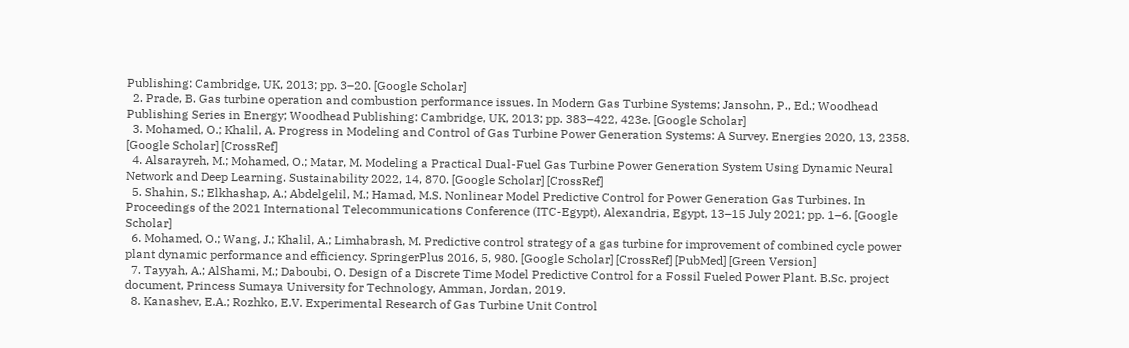Publishing: Cambridge, UK, 2013; pp. 3–20. [Google Scholar]
  2. Prade, B. Gas turbine operation and combustion performance issues. In Modern Gas Turbine Systems; Jansohn, P., Ed.; Woodhead Publishing Series in Energy; Woodhead Publishing: Cambridge, UK, 2013; pp. 383–422, 423e. [Google Scholar]
  3. Mohamed, O.; Khalil, A. Progress in Modeling and Control of Gas Turbine Power Generation Systems: A Survey. Energies 2020, 13, 2358. [Google Scholar] [CrossRef]
  4. Alsarayreh, M.; Mohamed, O.; Matar, M. Modeling a Practical Dual-Fuel Gas Turbine Power Generation System Using Dynamic Neural Network and Deep Learning. Sustainability 2022, 14, 870. [Google Scholar] [CrossRef]
  5. Shahin, S.; Elkhashap, A.; Abdelgelil, M.; Hamad, M.S. Nonlinear Model Predictive Control for Power Generation Gas Turbines. In Proceedings of the 2021 International Telecommunications Conference (ITC-Egypt), Alexandria, Egypt, 13–15 July 2021; pp. 1–6. [Google Scholar]
  6. Mohamed, O.; Wang, J.; Khalil, A.; Limhabrash, M. Predictive control strategy of a gas turbine for improvement of combined cycle power plant dynamic performance and efficiency. SpringerPlus 2016, 5, 980. [Google Scholar] [CrossRef] [PubMed] [Green Version]
  7. Tayyah, A.; AlShami, M.; Daboubi, O. Design of a Discrete Time Model Predictive Control for a Fossil Fueled Power Plant. B.Sc. project document, Princess Sumaya University for Technology, Amman, Jordan, 2019.
  8. Kanashev, E.A.; Rozhko, E.V. Experimental Research of Gas Turbine Unit Control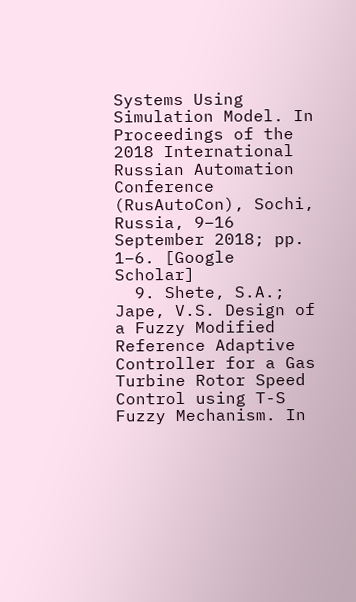Systems Using Simulation Model. In Proceedings of the 2018 International Russian Automation Conference (RusAutoCon), Sochi, Russia, 9–16 September 2018; pp. 1–6. [Google Scholar]
  9. Shete, S.A.; Jape, V.S. Design of a Fuzzy Modified Reference Adaptive Controller for a Gas Turbine Rotor Speed Control using T-S Fuzzy Mechanism. In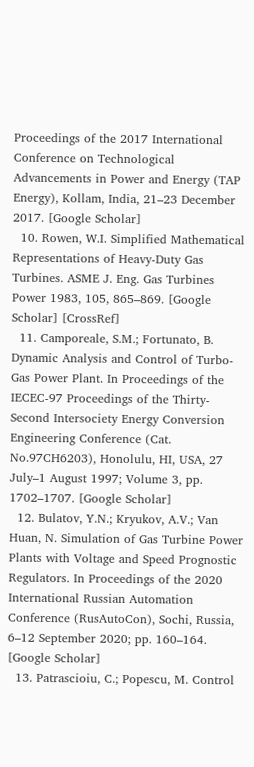Proceedings of the 2017 International Conference on Technological Advancements in Power and Energy (TAP Energy), Kollam, India, 21–23 December 2017. [Google Scholar]
  10. Rowen, W.I. Simplified Mathematical Representations of Heavy-Duty Gas Turbines. ASME J. Eng. Gas Turbines Power 1983, 105, 865–869. [Google Scholar] [CrossRef]
  11. Camporeale, S.M.; Fortunato, B. Dynamic Analysis and Control of Turbo-Gas Power Plant. In Proceedings of the IECEC-97 Proceedings of the Thirty-Second Intersociety Energy Conversion Engineering Conference (Cat. No.97CH6203), Honolulu, HI, USA, 27 July–1 August 1997; Volume 3, pp. 1702–1707. [Google Scholar]
  12. Bulatov, Y.N.; Kryukov, A.V.; Van Huan, N. Simulation of Gas Turbine Power Plants with Voltage and Speed Prognostic Regulators. In Proceedings of the 2020 International Russian Automation Conference (RusAutoCon), Sochi, Russia, 6–12 September 2020; pp. 160–164. [Google Scholar]
  13. Patrascioiu, C.; Popescu, M. Control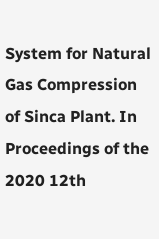System for Natural Gas Compression of Sinca Plant. In Proceedings of the 2020 12th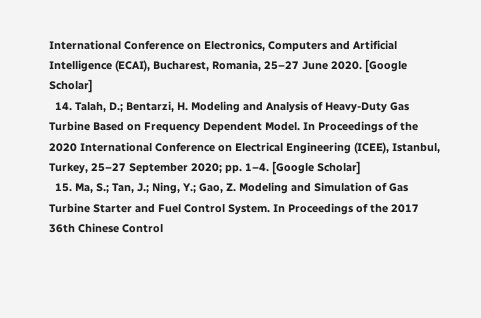International Conference on Electronics, Computers and Artificial Intelligence (ECAI), Bucharest, Romania, 25–27 June 2020. [Google Scholar]
  14. Talah, D.; Bentarzi, H. Modeling and Analysis of Heavy-Duty Gas Turbine Based on Frequency Dependent Model. In Proceedings of the 2020 International Conference on Electrical Engineering (ICEE), Istanbul, Turkey, 25–27 September 2020; pp. 1–4. [Google Scholar]
  15. Ma, S.; Tan, J.; Ning, Y.; Gao, Z. Modeling and Simulation of Gas Turbine Starter and Fuel Control System. In Proceedings of the 2017 36th Chinese Control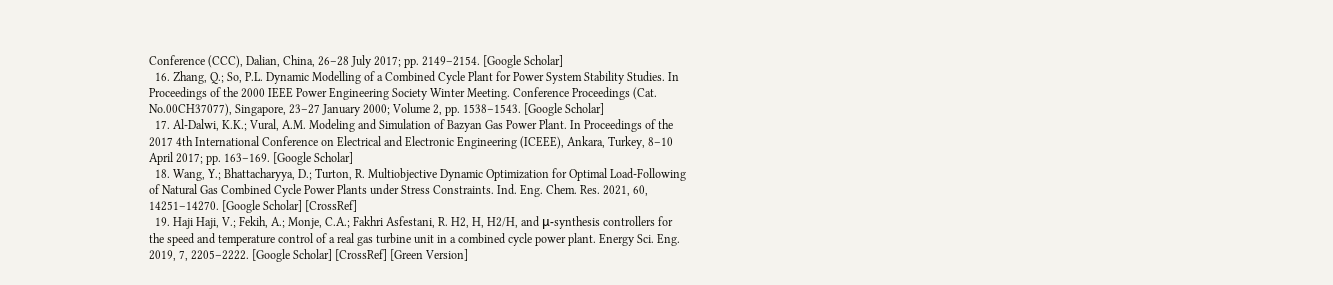Conference (CCC), Dalian, China, 26–28 July 2017; pp. 2149–2154. [Google Scholar]
  16. Zhang, Q.; So, P.L. Dynamic Modelling of a Combined Cycle Plant for Power System Stability Studies. In Proceedings of the 2000 IEEE Power Engineering Society Winter Meeting. Conference Proceedings (Cat. No.00CH37077), Singapore, 23–27 January 2000; Volume 2, pp. 1538–1543. [Google Scholar]
  17. Al-Dalwi, K.K.; Vural, A.M. Modeling and Simulation of Bazyan Gas Power Plant. In Proceedings of the 2017 4th International Conference on Electrical and Electronic Engineering (ICEEE), Ankara, Turkey, 8–10 April 2017; pp. 163–169. [Google Scholar]
  18. Wang, Y.; Bhattacharyya, D.; Turton, R. Multiobjective Dynamic Optimization for Optimal Load-Following of Natural Gas Combined Cycle Power Plants under Stress Constraints. Ind. Eng. Chem. Res. 2021, 60, 14251–14270. [Google Scholar] [CrossRef]
  19. Haji Haji, V.; Fekih, A.; Monje, C.A.; Fakhri Asfestani, R. H2, H, H2/H, and μ-synthesis controllers for the speed and temperature control of a real gas turbine unit in a combined cycle power plant. Energy Sci. Eng. 2019, 7, 2205–2222. [Google Scholar] [CrossRef] [Green Version]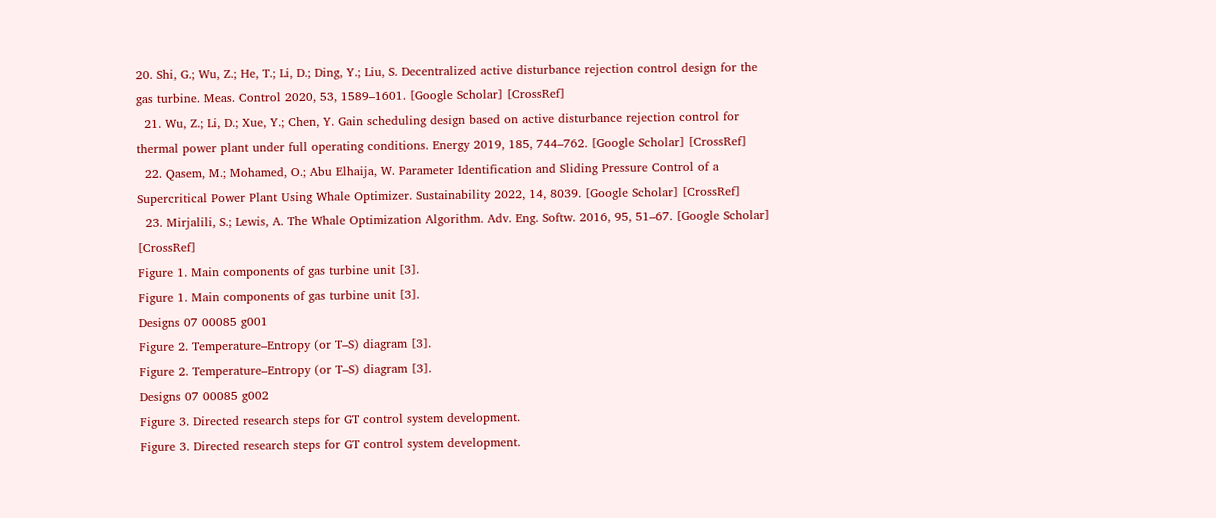20. Shi, G.; Wu, Z.; He, T.; Li, D.; Ding, Y.; Liu, S. Decentralized active disturbance rejection control design for the gas turbine. Meas. Control 2020, 53, 1589–1601. [Google Scholar] [CrossRef]
  21. Wu, Z.; Li, D.; Xue, Y.; Chen, Y. Gain scheduling design based on active disturbance rejection control for thermal power plant under full operating conditions. Energy 2019, 185, 744–762. [Google Scholar] [CrossRef]
  22. Qasem, M.; Mohamed, O.; Abu Elhaija, W. Parameter Identification and Sliding Pressure Control of a Supercritical Power Plant Using Whale Optimizer. Sustainability 2022, 14, 8039. [Google Scholar] [CrossRef]
  23. Mirjalili, S.; Lewis, A. The Whale Optimization Algorithm. Adv. Eng. Softw. 2016, 95, 51–67. [Google Scholar] [CrossRef]
Figure 1. Main components of gas turbine unit [3].
Figure 1. Main components of gas turbine unit [3].
Designs 07 00085 g001
Figure 2. Temperature–Entropy (or T–S) diagram [3].
Figure 2. Temperature–Entropy (or T–S) diagram [3].
Designs 07 00085 g002
Figure 3. Directed research steps for GT control system development.
Figure 3. Directed research steps for GT control system development.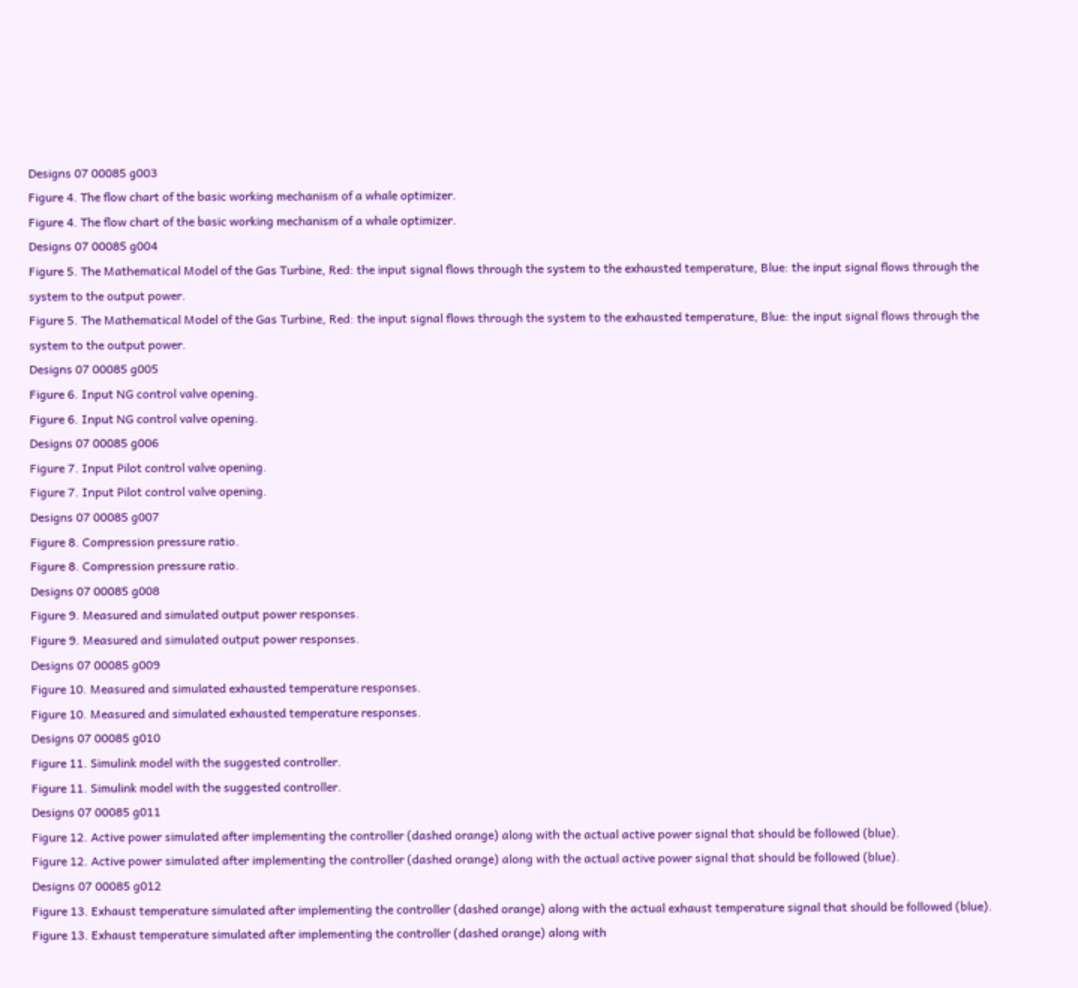Designs 07 00085 g003
Figure 4. The flow chart of the basic working mechanism of a whale optimizer.
Figure 4. The flow chart of the basic working mechanism of a whale optimizer.
Designs 07 00085 g004
Figure 5. The Mathematical Model of the Gas Turbine, Red: the input signal flows through the system to the exhausted temperature, Blue: the input signal flows through the system to the output power.
Figure 5. The Mathematical Model of the Gas Turbine, Red: the input signal flows through the system to the exhausted temperature, Blue: the input signal flows through the system to the output power.
Designs 07 00085 g005
Figure 6. Input NG control valve opening.
Figure 6. Input NG control valve opening.
Designs 07 00085 g006
Figure 7. Input Pilot control valve opening.
Figure 7. Input Pilot control valve opening.
Designs 07 00085 g007
Figure 8. Compression pressure ratio.
Figure 8. Compression pressure ratio.
Designs 07 00085 g008
Figure 9. Measured and simulated output power responses.
Figure 9. Measured and simulated output power responses.
Designs 07 00085 g009
Figure 10. Measured and simulated exhausted temperature responses.
Figure 10. Measured and simulated exhausted temperature responses.
Designs 07 00085 g010
Figure 11. Simulink model with the suggested controller.
Figure 11. Simulink model with the suggested controller.
Designs 07 00085 g011
Figure 12. Active power simulated after implementing the controller (dashed orange) along with the actual active power signal that should be followed (blue).
Figure 12. Active power simulated after implementing the controller (dashed orange) along with the actual active power signal that should be followed (blue).
Designs 07 00085 g012
Figure 13. Exhaust temperature simulated after implementing the controller (dashed orange) along with the actual exhaust temperature signal that should be followed (blue).
Figure 13. Exhaust temperature simulated after implementing the controller (dashed orange) along with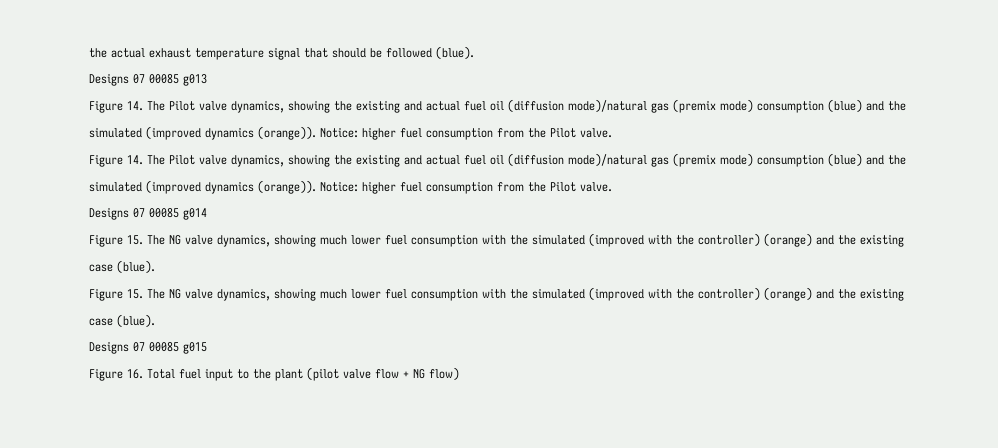the actual exhaust temperature signal that should be followed (blue).
Designs 07 00085 g013
Figure 14. The Pilot valve dynamics, showing the existing and actual fuel oil (diffusion mode)/natural gas (premix mode) consumption (blue) and the simulated (improved dynamics (orange)). Notice: higher fuel consumption from the Pilot valve.
Figure 14. The Pilot valve dynamics, showing the existing and actual fuel oil (diffusion mode)/natural gas (premix mode) consumption (blue) and the simulated (improved dynamics (orange)). Notice: higher fuel consumption from the Pilot valve.
Designs 07 00085 g014
Figure 15. The NG valve dynamics, showing much lower fuel consumption with the simulated (improved with the controller) (orange) and the existing case (blue).
Figure 15. The NG valve dynamics, showing much lower fuel consumption with the simulated (improved with the controller) (orange) and the existing case (blue).
Designs 07 00085 g015
Figure 16. Total fuel input to the plant (pilot valve flow + NG flow)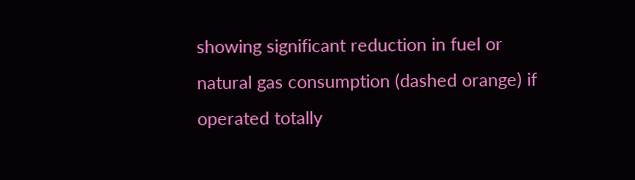showing significant reduction in fuel or natural gas consumption (dashed orange) if operated totally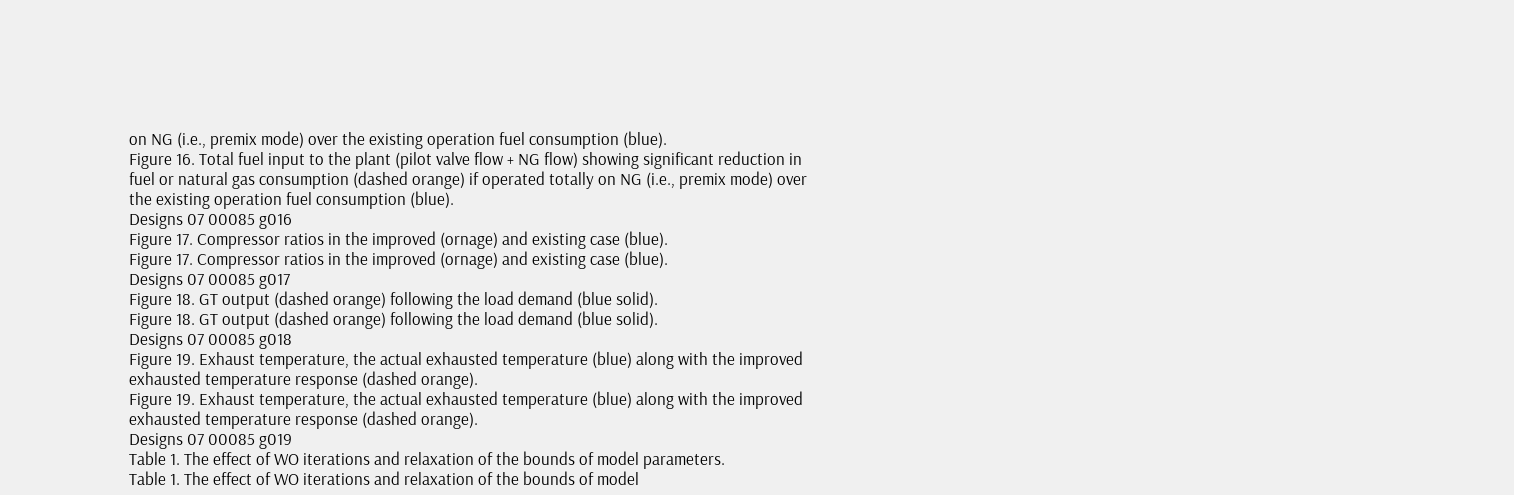on NG (i.e., premix mode) over the existing operation fuel consumption (blue).
Figure 16. Total fuel input to the plant (pilot valve flow + NG flow) showing significant reduction in fuel or natural gas consumption (dashed orange) if operated totally on NG (i.e., premix mode) over the existing operation fuel consumption (blue).
Designs 07 00085 g016
Figure 17. Compressor ratios in the improved (ornage) and existing case (blue).
Figure 17. Compressor ratios in the improved (ornage) and existing case (blue).
Designs 07 00085 g017
Figure 18. GT output (dashed orange) following the load demand (blue solid).
Figure 18. GT output (dashed orange) following the load demand (blue solid).
Designs 07 00085 g018
Figure 19. Exhaust temperature, the actual exhausted temperature (blue) along with the improved exhausted temperature response (dashed orange).
Figure 19. Exhaust temperature, the actual exhausted temperature (blue) along with the improved exhausted temperature response (dashed orange).
Designs 07 00085 g019
Table 1. The effect of WO iterations and relaxation of the bounds of model parameters.
Table 1. The effect of WO iterations and relaxation of the bounds of model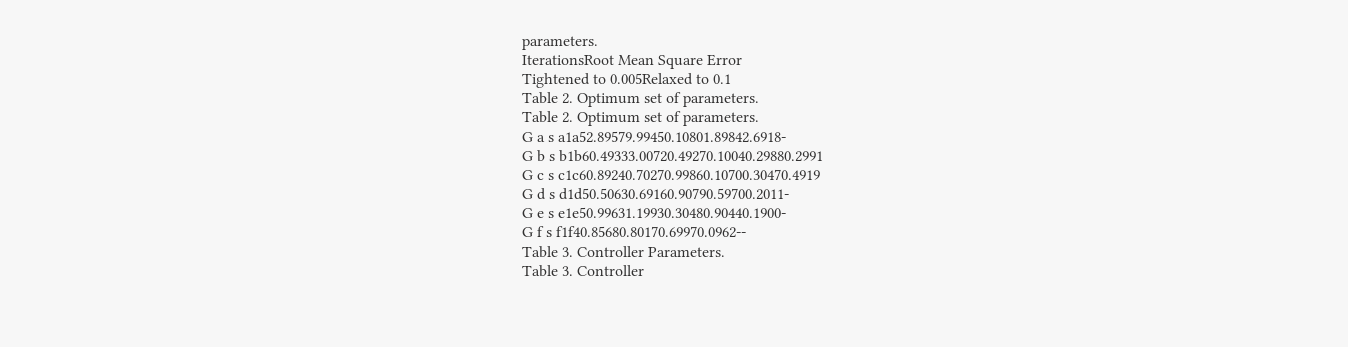parameters.
IterationsRoot Mean Square Error
Tightened to 0.005Relaxed to 0.1
Table 2. Optimum set of parameters.
Table 2. Optimum set of parameters.
G a s a1a52.89579.99450.10801.89842.6918-
G b s b1b60.49333.00720.49270.10040.29880.2991
G c s c1c60.89240.70270.99860.10700.30470.4919
G d s d1d50.50630.69160.90790.59700.2011-
G e s e1e50.99631.19930.30480.90440.1900-
G f s f1f40.85680.80170.69970.0962--
Table 3. Controller Parameters.
Table 3. Controller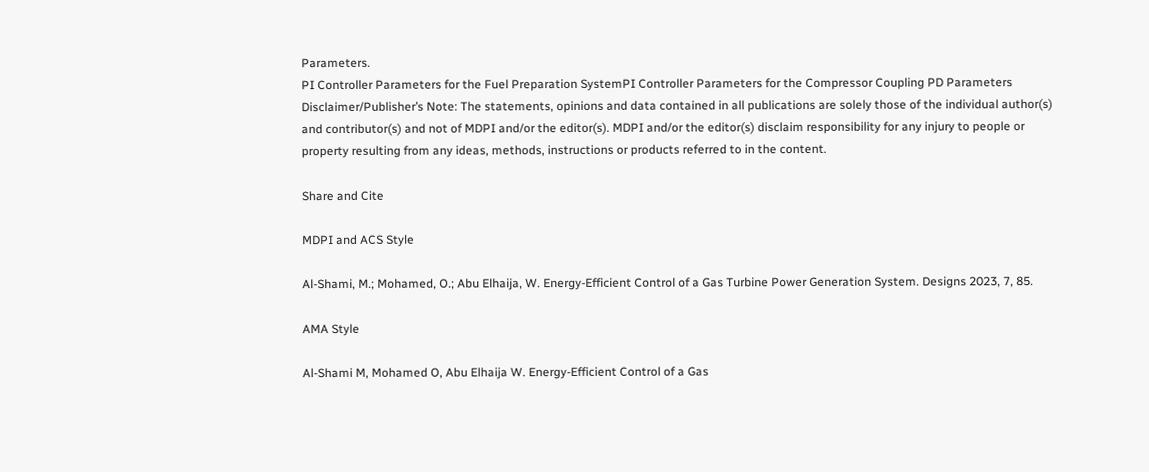Parameters.
PI Controller Parameters for the Fuel Preparation SystemPI Controller Parameters for the Compressor Coupling PD Parameters
Disclaimer/Publisher’s Note: The statements, opinions and data contained in all publications are solely those of the individual author(s) and contributor(s) and not of MDPI and/or the editor(s). MDPI and/or the editor(s) disclaim responsibility for any injury to people or property resulting from any ideas, methods, instructions or products referred to in the content.

Share and Cite

MDPI and ACS Style

Al-Shami, M.; Mohamed, O.; Abu Elhaija, W. Energy-Efficient Control of a Gas Turbine Power Generation System. Designs 2023, 7, 85.

AMA Style

Al-Shami M, Mohamed O, Abu Elhaija W. Energy-Efficient Control of a Gas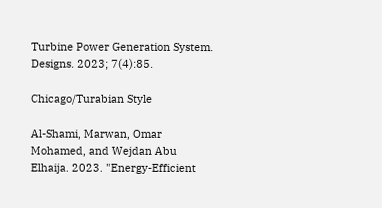Turbine Power Generation System. Designs. 2023; 7(4):85.

Chicago/Turabian Style

Al-Shami, Marwan, Omar Mohamed, and Wejdan Abu Elhaija. 2023. "Energy-Efficient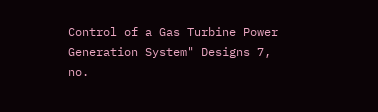Control of a Gas Turbine Power Generation System" Designs 7, no.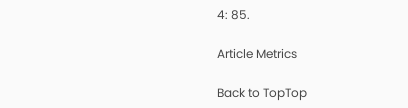4: 85.

Article Metrics

Back to TopTop